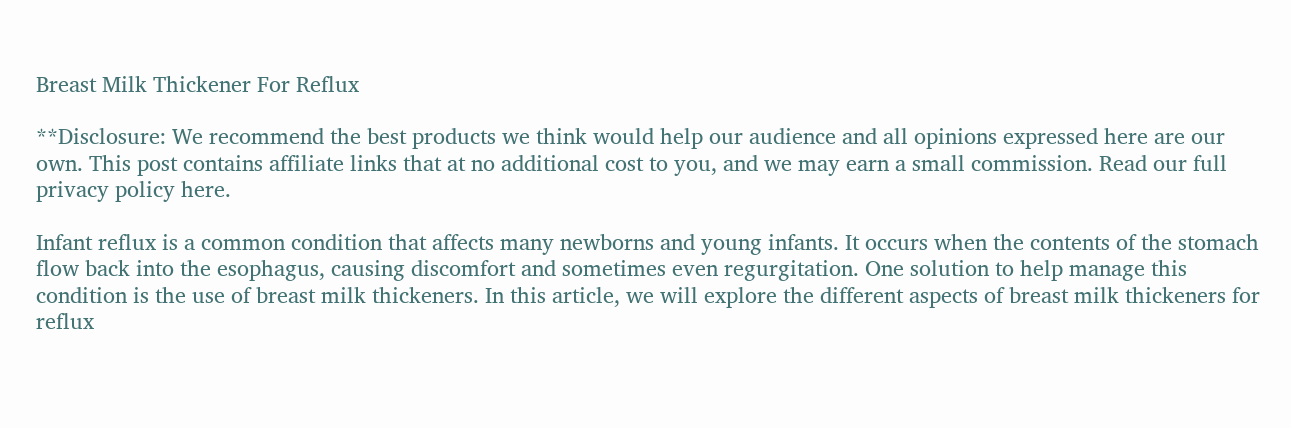Breast Milk Thickener For Reflux

**Disclosure: We recommend the best products we think would help our audience and all opinions expressed here are our own. This post contains affiliate links that at no additional cost to you, and we may earn a small commission. Read our full privacy policy here.

Infant reflux is a common condition that affects many newborns and young infants. It occurs when the contents of the stomach flow back into the esophagus, causing discomfort and sometimes even regurgitation. One solution to help manage this condition is the use of breast milk thickeners. In this article, we will explore the different aspects of breast milk thickeners for reflux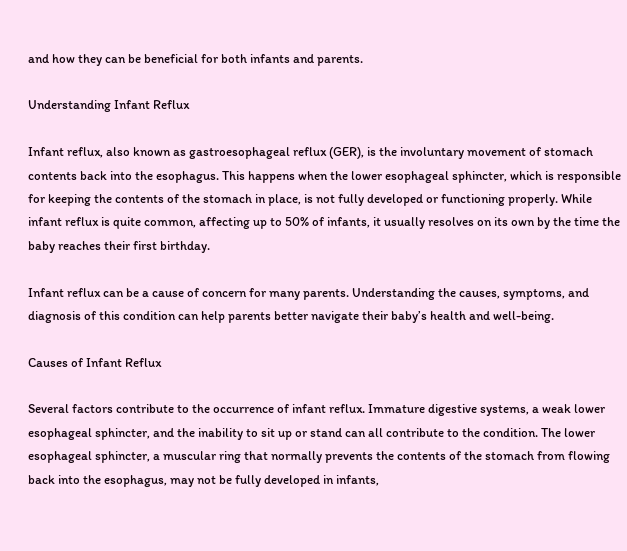and how they can be beneficial for both infants and parents.

Understanding Infant Reflux

Infant reflux, also known as gastroesophageal reflux (GER), is the involuntary movement of stomach contents back into the esophagus. This happens when the lower esophageal sphincter, which is responsible for keeping the contents of the stomach in place, is not fully developed or functioning properly. While infant reflux is quite common, affecting up to 50% of infants, it usually resolves on its own by the time the baby reaches their first birthday.

Infant reflux can be a cause of concern for many parents. Understanding the causes, symptoms, and diagnosis of this condition can help parents better navigate their baby’s health and well-being.

Causes of Infant Reflux

Several factors contribute to the occurrence of infant reflux. Immature digestive systems, a weak lower esophageal sphincter, and the inability to sit up or stand can all contribute to the condition. The lower esophageal sphincter, a muscular ring that normally prevents the contents of the stomach from flowing back into the esophagus, may not be fully developed in infants,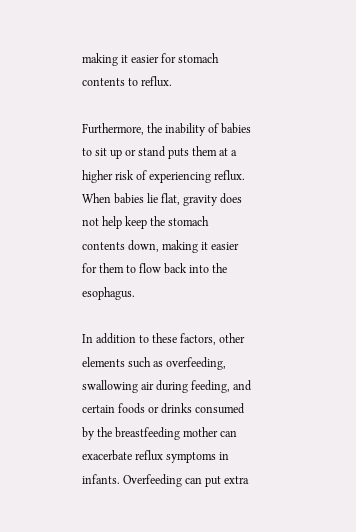making it easier for stomach contents to reflux.

Furthermore, the inability of babies to sit up or stand puts them at a higher risk of experiencing reflux. When babies lie flat, gravity does not help keep the stomach contents down, making it easier for them to flow back into the esophagus.

In addition to these factors, other elements such as overfeeding, swallowing air during feeding, and certain foods or drinks consumed by the breastfeeding mother can exacerbate reflux symptoms in infants. Overfeeding can put extra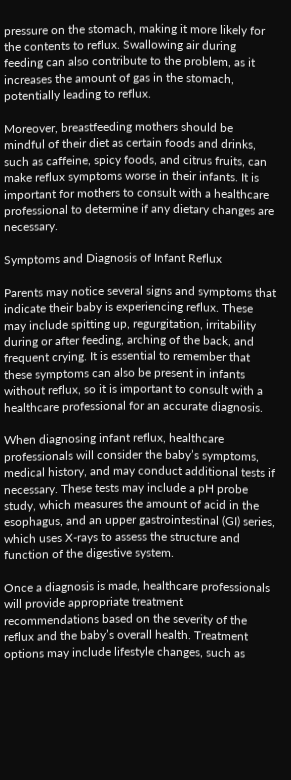pressure on the stomach, making it more likely for the contents to reflux. Swallowing air during feeding can also contribute to the problem, as it increases the amount of gas in the stomach, potentially leading to reflux.

Moreover, breastfeeding mothers should be mindful of their diet as certain foods and drinks, such as caffeine, spicy foods, and citrus fruits, can make reflux symptoms worse in their infants. It is important for mothers to consult with a healthcare professional to determine if any dietary changes are necessary.

Symptoms and Diagnosis of Infant Reflux

Parents may notice several signs and symptoms that indicate their baby is experiencing reflux. These may include spitting up, regurgitation, irritability during or after feeding, arching of the back, and frequent crying. It is essential to remember that these symptoms can also be present in infants without reflux, so it is important to consult with a healthcare professional for an accurate diagnosis.

When diagnosing infant reflux, healthcare professionals will consider the baby’s symptoms, medical history, and may conduct additional tests if necessary. These tests may include a pH probe study, which measures the amount of acid in the esophagus, and an upper gastrointestinal (GI) series, which uses X-rays to assess the structure and function of the digestive system.

Once a diagnosis is made, healthcare professionals will provide appropriate treatment recommendations based on the severity of the reflux and the baby’s overall health. Treatment options may include lifestyle changes, such as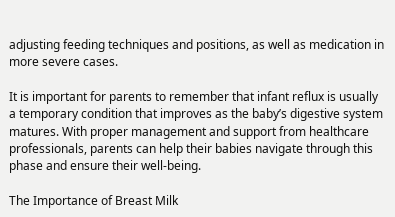adjusting feeding techniques and positions, as well as medication in more severe cases.

It is important for parents to remember that infant reflux is usually a temporary condition that improves as the baby’s digestive system matures. With proper management and support from healthcare professionals, parents can help their babies navigate through this phase and ensure their well-being.

The Importance of Breast Milk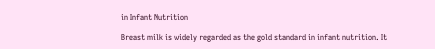in Infant Nutrition

Breast milk is widely regarded as the gold standard in infant nutrition. It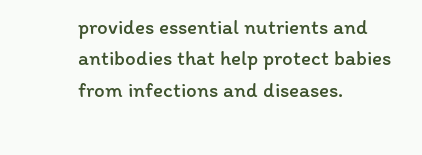provides essential nutrients and antibodies that help protect babies from infections and diseases.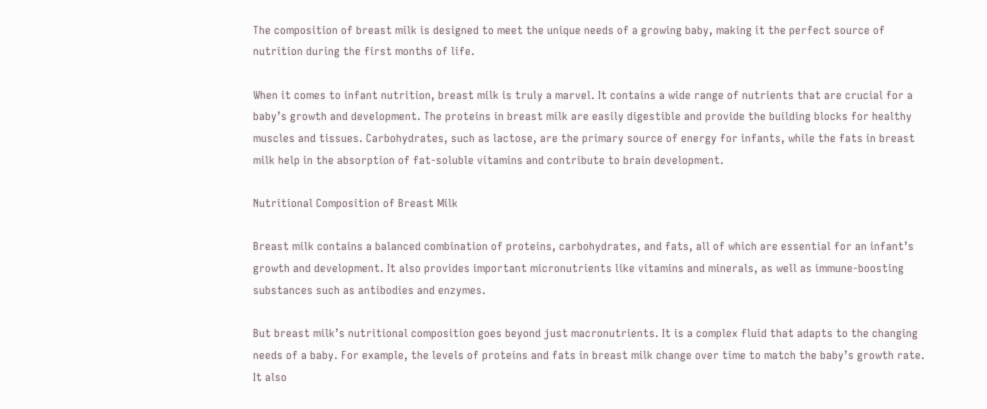The composition of breast milk is designed to meet the unique needs of a growing baby, making it the perfect source of nutrition during the first months of life.

When it comes to infant nutrition, breast milk is truly a marvel. It contains a wide range of nutrients that are crucial for a baby’s growth and development. The proteins in breast milk are easily digestible and provide the building blocks for healthy muscles and tissues. Carbohydrates, such as lactose, are the primary source of energy for infants, while the fats in breast milk help in the absorption of fat-soluble vitamins and contribute to brain development.

Nutritional Composition of Breast Milk

Breast milk contains a balanced combination of proteins, carbohydrates, and fats, all of which are essential for an infant’s growth and development. It also provides important micronutrients like vitamins and minerals, as well as immune-boosting substances such as antibodies and enzymes.

But breast milk’s nutritional composition goes beyond just macronutrients. It is a complex fluid that adapts to the changing needs of a baby. For example, the levels of proteins and fats in breast milk change over time to match the baby’s growth rate. It also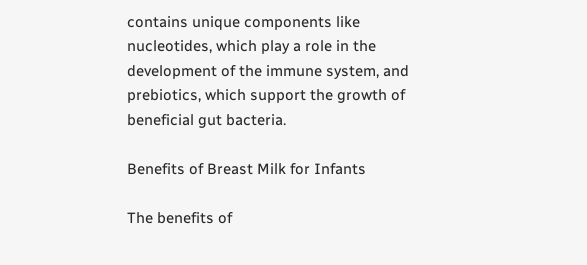contains unique components like nucleotides, which play a role in the development of the immune system, and prebiotics, which support the growth of beneficial gut bacteria.

Benefits of Breast Milk for Infants

The benefits of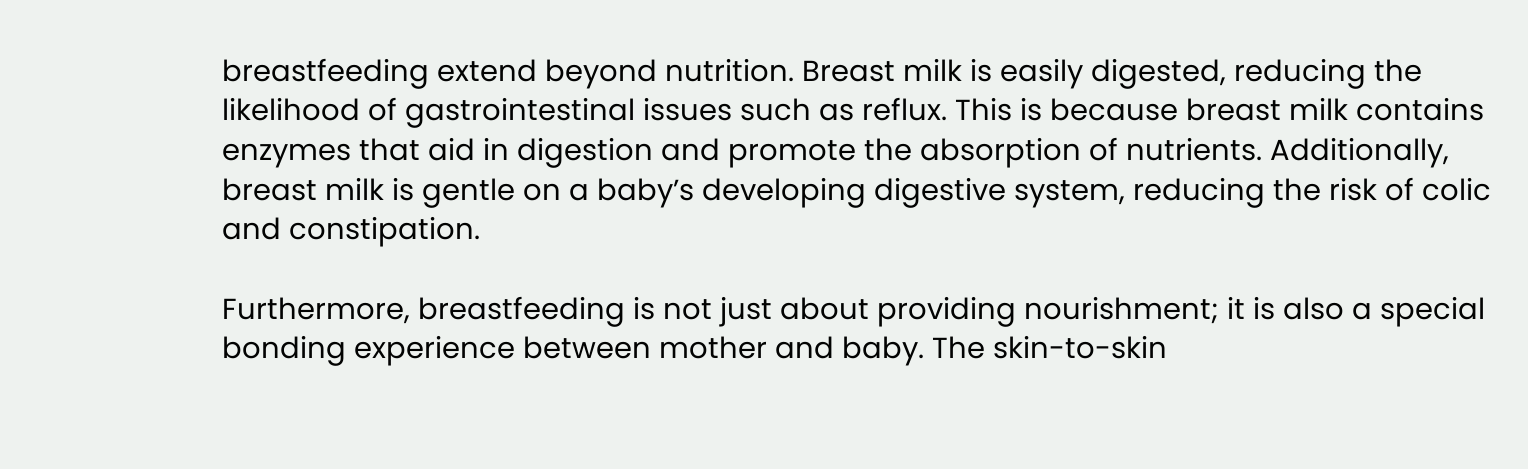breastfeeding extend beyond nutrition. Breast milk is easily digested, reducing the likelihood of gastrointestinal issues such as reflux. This is because breast milk contains enzymes that aid in digestion and promote the absorption of nutrients. Additionally, breast milk is gentle on a baby’s developing digestive system, reducing the risk of colic and constipation.

Furthermore, breastfeeding is not just about providing nourishment; it is also a special bonding experience between mother and baby. The skin-to-skin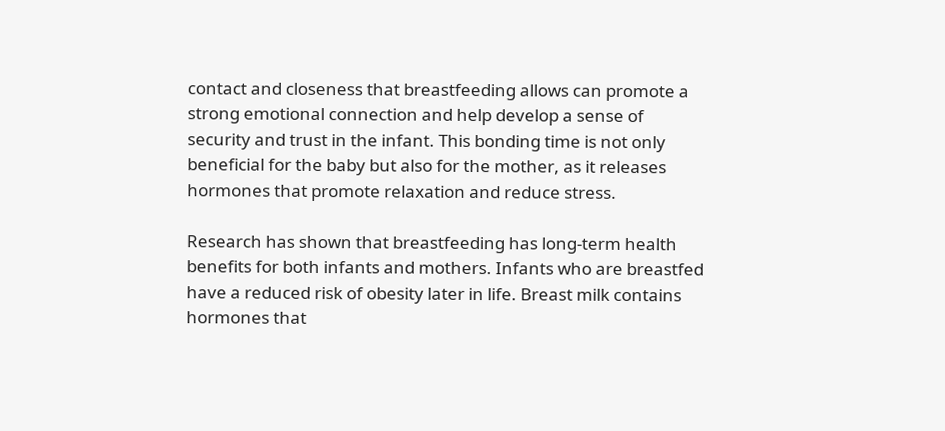contact and closeness that breastfeeding allows can promote a strong emotional connection and help develop a sense of security and trust in the infant. This bonding time is not only beneficial for the baby but also for the mother, as it releases hormones that promote relaxation and reduce stress.

Research has shown that breastfeeding has long-term health benefits for both infants and mothers. Infants who are breastfed have a reduced risk of obesity later in life. Breast milk contains hormones that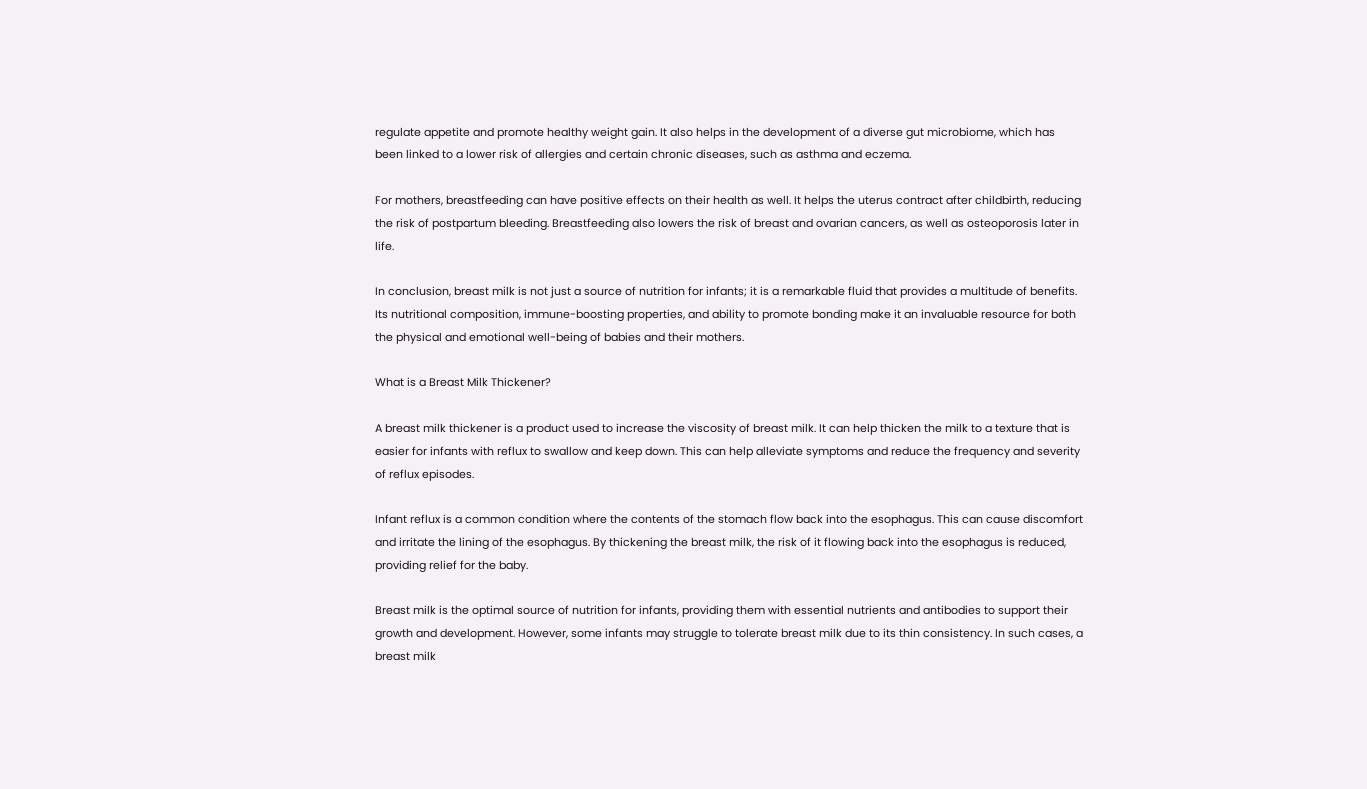regulate appetite and promote healthy weight gain. It also helps in the development of a diverse gut microbiome, which has been linked to a lower risk of allergies and certain chronic diseases, such as asthma and eczema.

For mothers, breastfeeding can have positive effects on their health as well. It helps the uterus contract after childbirth, reducing the risk of postpartum bleeding. Breastfeeding also lowers the risk of breast and ovarian cancers, as well as osteoporosis later in life.

In conclusion, breast milk is not just a source of nutrition for infants; it is a remarkable fluid that provides a multitude of benefits. Its nutritional composition, immune-boosting properties, and ability to promote bonding make it an invaluable resource for both the physical and emotional well-being of babies and their mothers.

What is a Breast Milk Thickener?

A breast milk thickener is a product used to increase the viscosity of breast milk. It can help thicken the milk to a texture that is easier for infants with reflux to swallow and keep down. This can help alleviate symptoms and reduce the frequency and severity of reflux episodes.

Infant reflux is a common condition where the contents of the stomach flow back into the esophagus. This can cause discomfort and irritate the lining of the esophagus. By thickening the breast milk, the risk of it flowing back into the esophagus is reduced, providing relief for the baby.

Breast milk is the optimal source of nutrition for infants, providing them with essential nutrients and antibodies to support their growth and development. However, some infants may struggle to tolerate breast milk due to its thin consistency. In such cases, a breast milk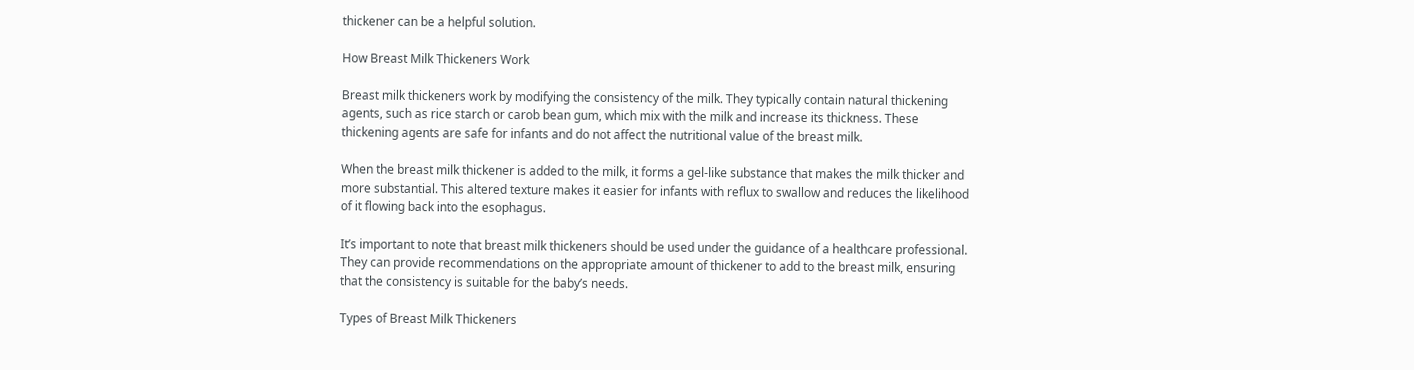thickener can be a helpful solution.

How Breast Milk Thickeners Work

Breast milk thickeners work by modifying the consistency of the milk. They typically contain natural thickening agents, such as rice starch or carob bean gum, which mix with the milk and increase its thickness. These thickening agents are safe for infants and do not affect the nutritional value of the breast milk.

When the breast milk thickener is added to the milk, it forms a gel-like substance that makes the milk thicker and more substantial. This altered texture makes it easier for infants with reflux to swallow and reduces the likelihood of it flowing back into the esophagus.

It’s important to note that breast milk thickeners should be used under the guidance of a healthcare professional. They can provide recommendations on the appropriate amount of thickener to add to the breast milk, ensuring that the consistency is suitable for the baby’s needs.

Types of Breast Milk Thickeners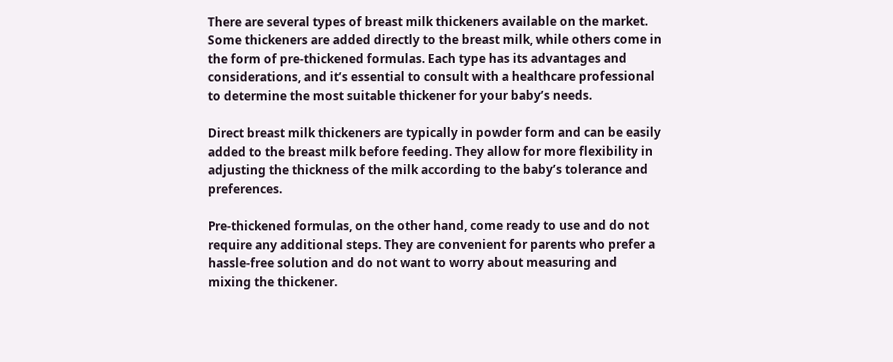There are several types of breast milk thickeners available on the market. Some thickeners are added directly to the breast milk, while others come in the form of pre-thickened formulas. Each type has its advantages and considerations, and it’s essential to consult with a healthcare professional to determine the most suitable thickener for your baby’s needs.

Direct breast milk thickeners are typically in powder form and can be easily added to the breast milk before feeding. They allow for more flexibility in adjusting the thickness of the milk according to the baby’s tolerance and preferences.

Pre-thickened formulas, on the other hand, come ready to use and do not require any additional steps. They are convenient for parents who prefer a hassle-free solution and do not want to worry about measuring and mixing the thickener.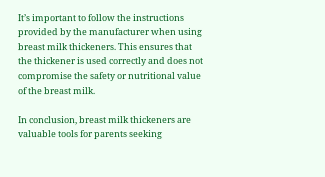It’s important to follow the instructions provided by the manufacturer when using breast milk thickeners. This ensures that the thickener is used correctly and does not compromise the safety or nutritional value of the breast milk.

In conclusion, breast milk thickeners are valuable tools for parents seeking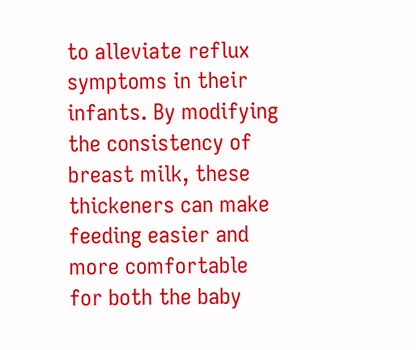to alleviate reflux symptoms in their infants. By modifying the consistency of breast milk, these thickeners can make feeding easier and more comfortable for both the baby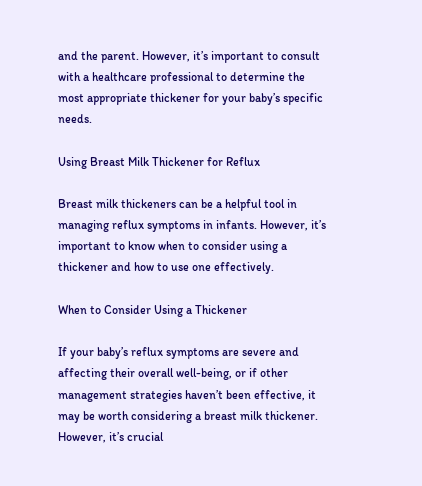and the parent. However, it’s important to consult with a healthcare professional to determine the most appropriate thickener for your baby’s specific needs.

Using Breast Milk Thickener for Reflux

Breast milk thickeners can be a helpful tool in managing reflux symptoms in infants. However, it’s important to know when to consider using a thickener and how to use one effectively.

When to Consider Using a Thickener

If your baby’s reflux symptoms are severe and affecting their overall well-being, or if other management strategies haven’t been effective, it may be worth considering a breast milk thickener. However, it’s crucial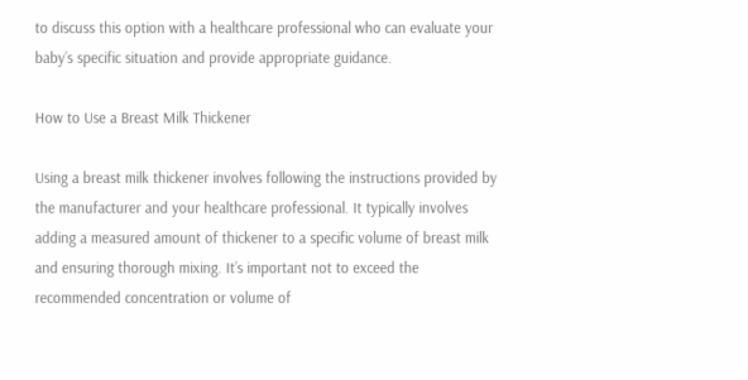to discuss this option with a healthcare professional who can evaluate your baby’s specific situation and provide appropriate guidance.

How to Use a Breast Milk Thickener

Using a breast milk thickener involves following the instructions provided by the manufacturer and your healthcare professional. It typically involves adding a measured amount of thickener to a specific volume of breast milk and ensuring thorough mixing. It’s important not to exceed the recommended concentration or volume of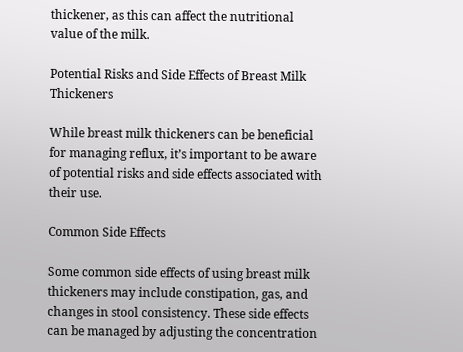thickener, as this can affect the nutritional value of the milk.

Potential Risks and Side Effects of Breast Milk Thickeners

While breast milk thickeners can be beneficial for managing reflux, it’s important to be aware of potential risks and side effects associated with their use.

Common Side Effects

Some common side effects of using breast milk thickeners may include constipation, gas, and changes in stool consistency. These side effects can be managed by adjusting the concentration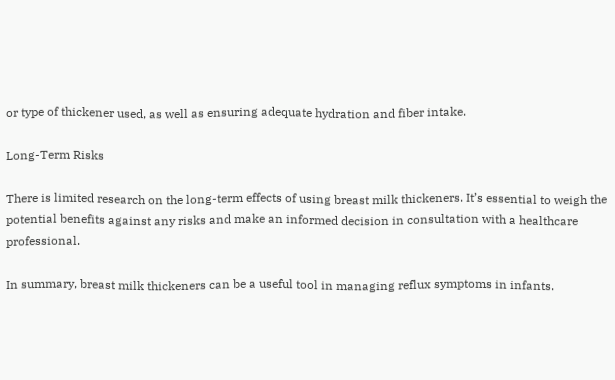or type of thickener used, as well as ensuring adequate hydration and fiber intake.

Long-Term Risks

There is limited research on the long-term effects of using breast milk thickeners. It’s essential to weigh the potential benefits against any risks and make an informed decision in consultation with a healthcare professional.

In summary, breast milk thickeners can be a useful tool in managing reflux symptoms in infants.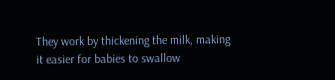They work by thickening the milk, making it easier for babies to swallow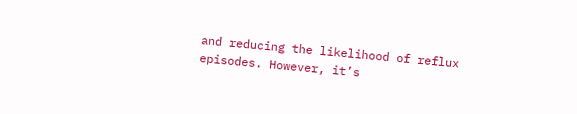and reducing the likelihood of reflux episodes. However, it’s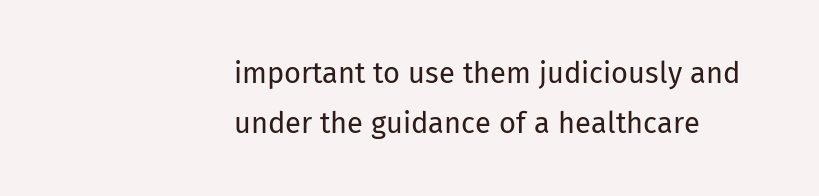important to use them judiciously and under the guidance of a healthcare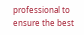professional to ensure the best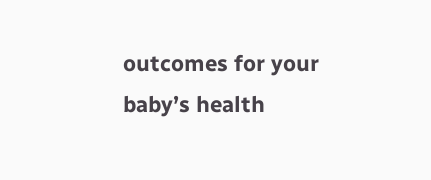outcomes for your baby’s health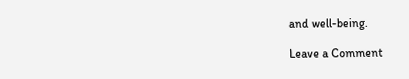and well-being.

Leave a Comment